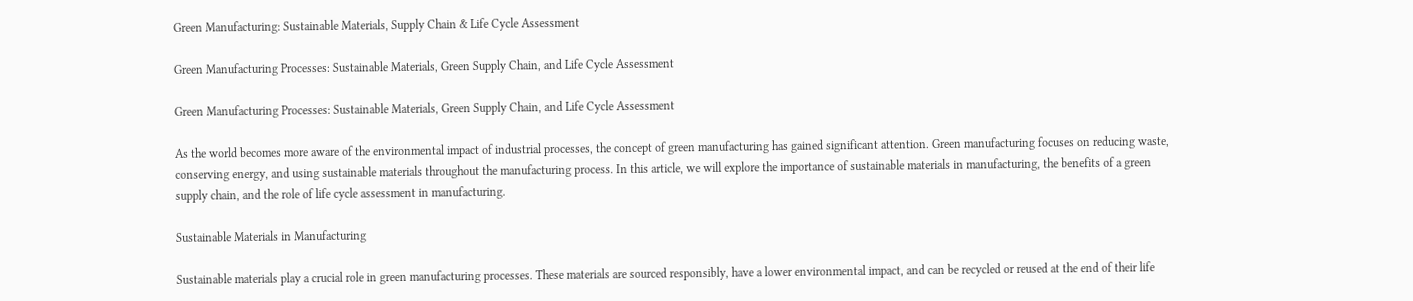Green Manufacturing: Sustainable Materials, Supply Chain & Life Cycle Assessment

Green Manufacturing Processes: Sustainable Materials, Green Supply Chain, and Life Cycle Assessment

Green Manufacturing Processes: Sustainable Materials, Green Supply Chain, and Life Cycle Assessment

As the world becomes more aware of the environmental impact of industrial processes, the concept of green manufacturing has gained significant attention. Green manufacturing focuses on reducing waste, conserving energy, and using sustainable materials throughout the manufacturing process. In this article, we will explore the importance of sustainable materials in manufacturing, the benefits of a green supply chain, and the role of life cycle assessment in manufacturing.

Sustainable Materials in Manufacturing

Sustainable materials play a crucial role in green manufacturing processes. These materials are sourced responsibly, have a lower environmental impact, and can be recycled or reused at the end of their life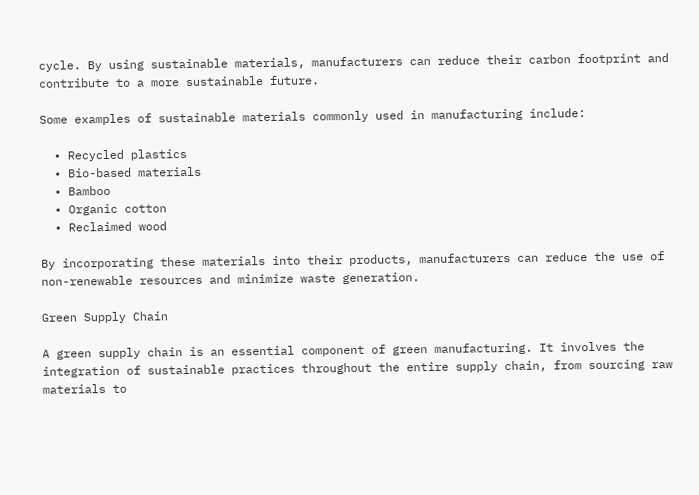cycle. By using sustainable materials, manufacturers can reduce their carbon footprint and contribute to a more sustainable future.

Some examples of sustainable materials commonly used in manufacturing include:

  • Recycled plastics
  • Bio-based materials
  • Bamboo
  • Organic cotton
  • Reclaimed wood

By incorporating these materials into their products, manufacturers can reduce the use of non-renewable resources and minimize waste generation.

Green Supply Chain

A green supply chain is an essential component of green manufacturing. It involves the integration of sustainable practices throughout the entire supply chain, from sourcing raw materials to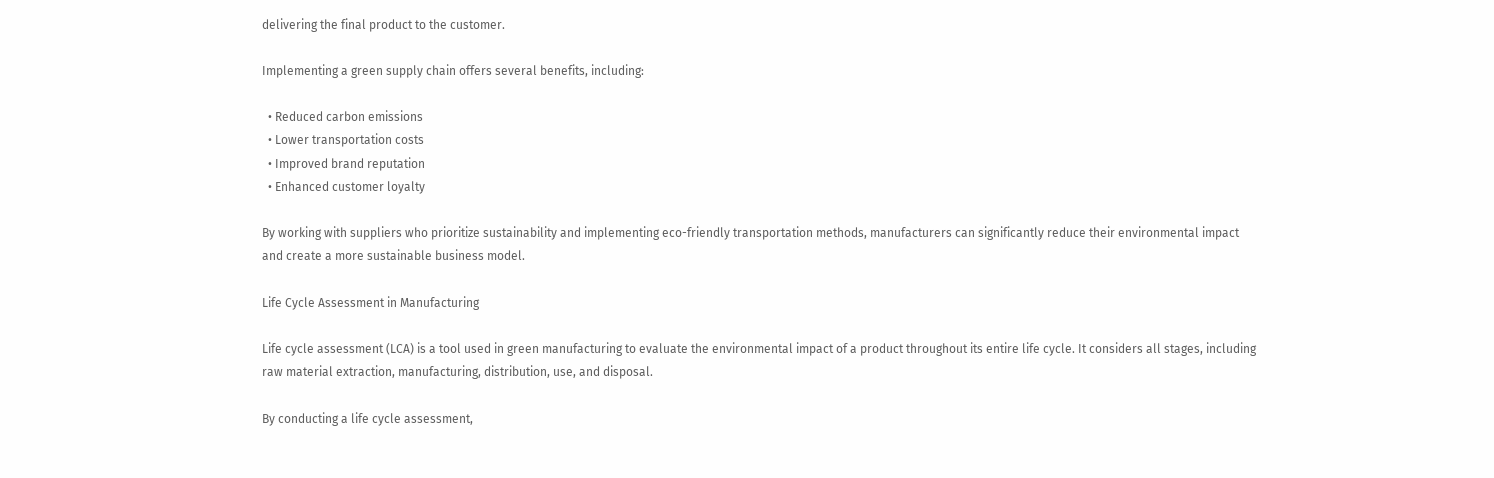delivering the final product to the customer.

Implementing a green supply chain offers several benefits, including:

  • Reduced carbon emissions
  • Lower transportation costs
  • Improved brand reputation
  • Enhanced customer loyalty

By working with suppliers who prioritize sustainability and implementing eco-friendly transportation methods, manufacturers can significantly reduce their environmental impact and create a more sustainable business model.

Life Cycle Assessment in Manufacturing

Life cycle assessment (LCA) is a tool used in green manufacturing to evaluate the environmental impact of a product throughout its entire life cycle. It considers all stages, including raw material extraction, manufacturing, distribution, use, and disposal.

By conducting a life cycle assessment,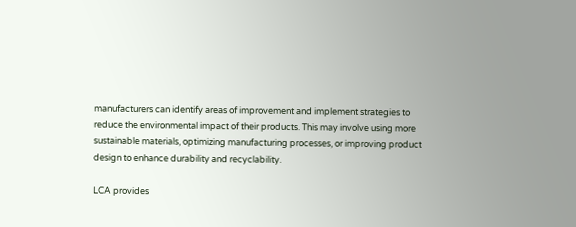manufacturers can identify areas of improvement and implement strategies to reduce the environmental impact of their products. This may involve using more sustainable materials, optimizing manufacturing processes, or improving product design to enhance durability and recyclability.

LCA provides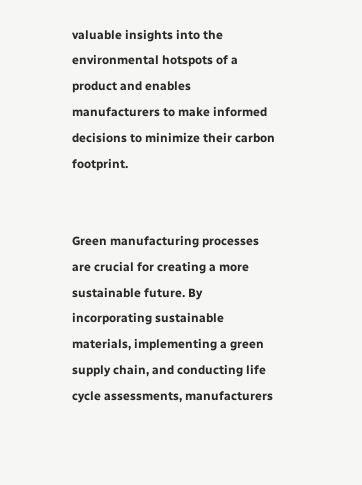valuable insights into the environmental hotspots of a product and enables manufacturers to make informed decisions to minimize their carbon footprint.


Green manufacturing processes are crucial for creating a more sustainable future. By incorporating sustainable materials, implementing a green supply chain, and conducting life cycle assessments, manufacturers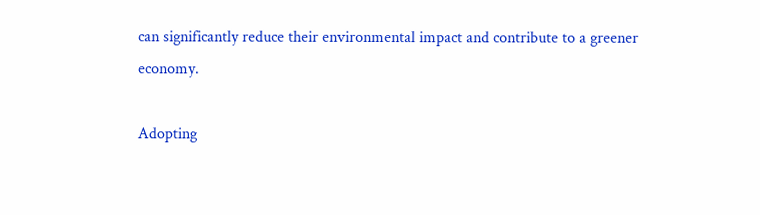can significantly reduce their environmental impact and contribute to a greener economy.

Adopting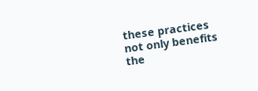these practices not only benefits the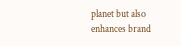planet but also enhances brand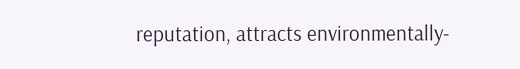reputation, attracts environmentally-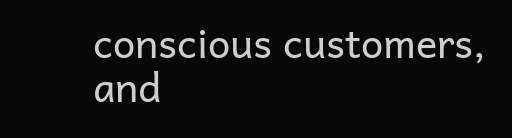conscious customers, and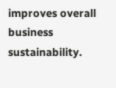improves overall business sustainability.